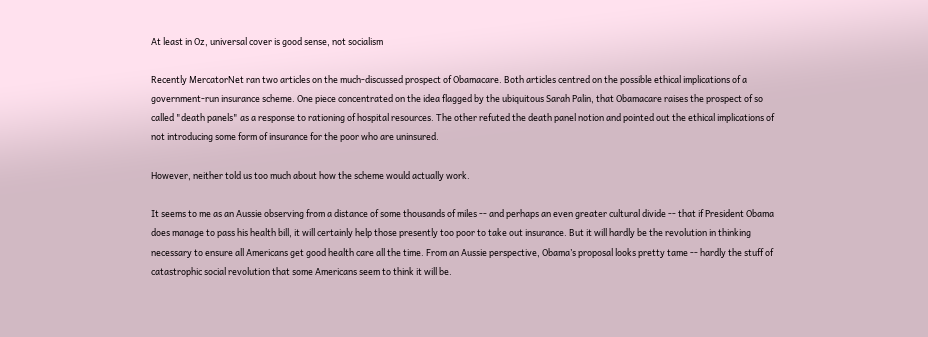At least in Oz, universal cover is good sense, not socialism

Recently MercatorNet ran two articles on the much-discussed prospect of Obamacare. Both articles centred on the possible ethical implications of a government-run insurance scheme. One piece concentrated on the idea flagged by the ubiquitous Sarah Palin, that Obamacare raises the prospect of so called "death panels" as a response to rationing of hospital resources. The other refuted the death panel notion and pointed out the ethical implications of not introducing some form of insurance for the poor who are uninsured.

However, neither told us too much about how the scheme would actually work.

It seems to me as an Aussie observing from a distance of some thousands of miles -- and perhaps an even greater cultural divide -- that if President Obama does manage to pass his health bill, it will certainly help those presently too poor to take out insurance. But it will hardly be the revolution in thinking necessary to ensure all Americans get good health care all the time. From an Aussie perspective, Obama’s proposal looks pretty tame -- hardly the stuff of catastrophic social revolution that some Americans seem to think it will be.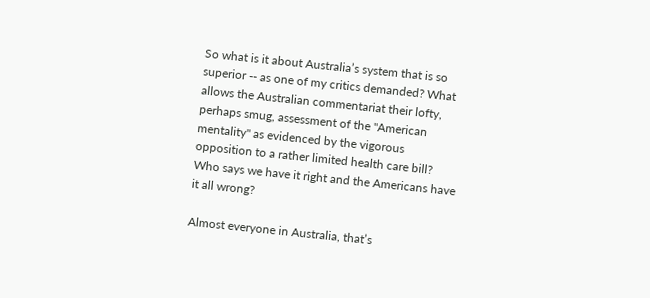So what is it about Australia’s system that is so superior -- as one of my critics demanded? What allows the Australian commentariat their lofty, perhaps smug, assessment of the "American mentality" as evidenced by the vigorous opposition to a rather limited health care bill? Who says we have it right and the Americans have it all wrong?

Almost everyone in Australia, that’s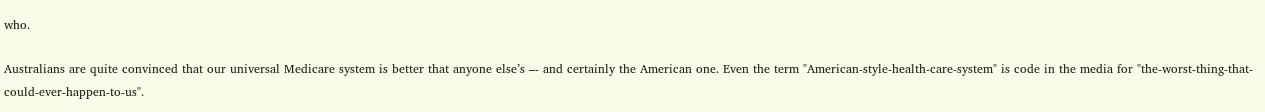who.

Australians are quite convinced that our universal Medicare system is better that anyone else’s –- and certainly the American one. Even the term "American-style-health-care-system" is code in the media for "the-worst-thing-that-could-ever-happen-to-us".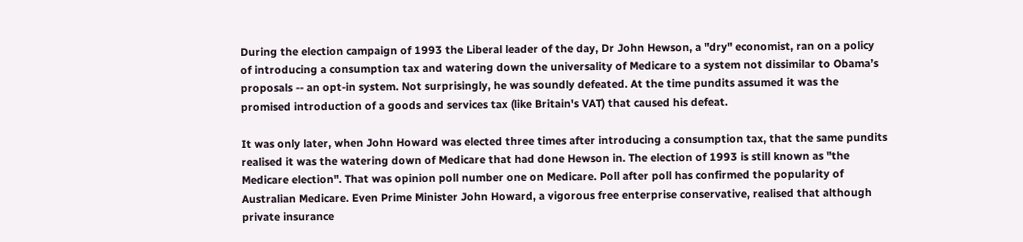During the election campaign of 1993 the Liberal leader of the day, Dr John Hewson, a "dry" economist, ran on a policy of introducing a consumption tax and watering down the universality of Medicare to a system not dissimilar to Obama’s proposals -- an opt-in system. Not surprisingly, he was soundly defeated. At the time pundits assumed it was the promised introduction of a goods and services tax (like Britain's VAT) that caused his defeat.

It was only later, when John Howard was elected three times after introducing a consumption tax, that the same pundits realised it was the watering down of Medicare that had done Hewson in. The election of 1993 is still known as "the Medicare election". That was opinion poll number one on Medicare. Poll after poll has confirmed the popularity of Australian Medicare. Even Prime Minister John Howard, a vigorous free enterprise conservative, realised that although private insurance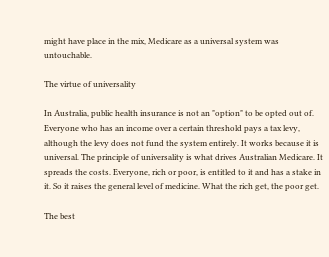might have place in the mix, Medicare as a universal system was untouchable.

The virtue of universality

In Australia, public health insurance is not an "option" to be opted out of. Everyone who has an income over a certain threshold pays a tax levy, although the levy does not fund the system entirely. It works because it is universal. The principle of universality is what drives Australian Medicare. It spreads the costs. Everyone, rich or poor, is entitled to it and has a stake in it. So it raises the general level of medicine. What the rich get, the poor get.

The best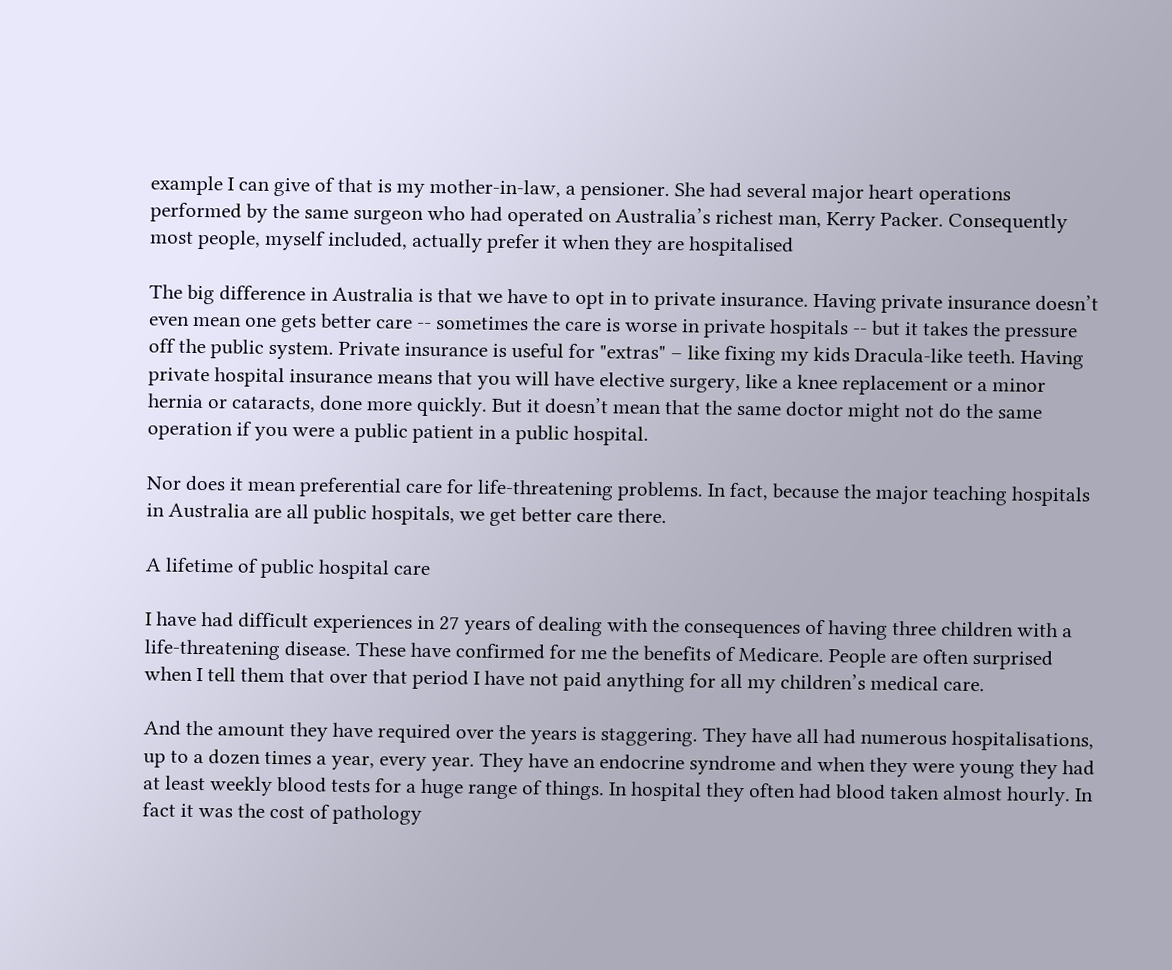example I can give of that is my mother-in-law, a pensioner. She had several major heart operations performed by the same surgeon who had operated on Australia’s richest man, Kerry Packer. Consequently most people, myself included, actually prefer it when they are hospitalised

The big difference in Australia is that we have to opt in to private insurance. Having private insurance doesn’t even mean one gets better care -- sometimes the care is worse in private hospitals -- but it takes the pressure off the public system. Private insurance is useful for "extras" – like fixing my kids Dracula-like teeth. Having private hospital insurance means that you will have elective surgery, like a knee replacement or a minor hernia or cataracts, done more quickly. But it doesn’t mean that the same doctor might not do the same operation if you were a public patient in a public hospital.

Nor does it mean preferential care for life-threatening problems. In fact, because the major teaching hospitals in Australia are all public hospitals, we get better care there.

A lifetime of public hospital care

I have had difficult experiences in 27 years of dealing with the consequences of having three children with a life-threatening disease. These have confirmed for me the benefits of Medicare. People are often surprised when I tell them that over that period I have not paid anything for all my children’s medical care.

And the amount they have required over the years is staggering. They have all had numerous hospitalisations, up to a dozen times a year, every year. They have an endocrine syndrome and when they were young they had at least weekly blood tests for a huge range of things. In hospital they often had blood taken almost hourly. In fact it was the cost of pathology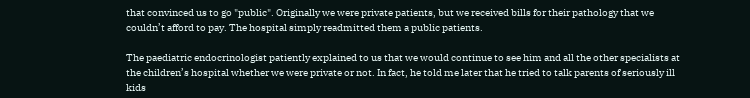that convinced us to go "public". Originally we were private patients, but we received bills for their pathology that we couldn’t afford to pay. The hospital simply readmitted them a public patients.

The paediatric endocrinologist patiently explained to us that we would continue to see him and all the other specialists at the children’s hospital whether we were private or not. In fact, he told me later that he tried to talk parents of seriously ill kids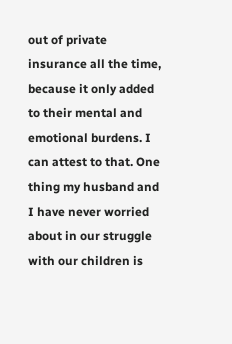out of private insurance all the time, because it only added to their mental and emotional burdens. I can attest to that. One thing my husband and I have never worried about in our struggle with our children is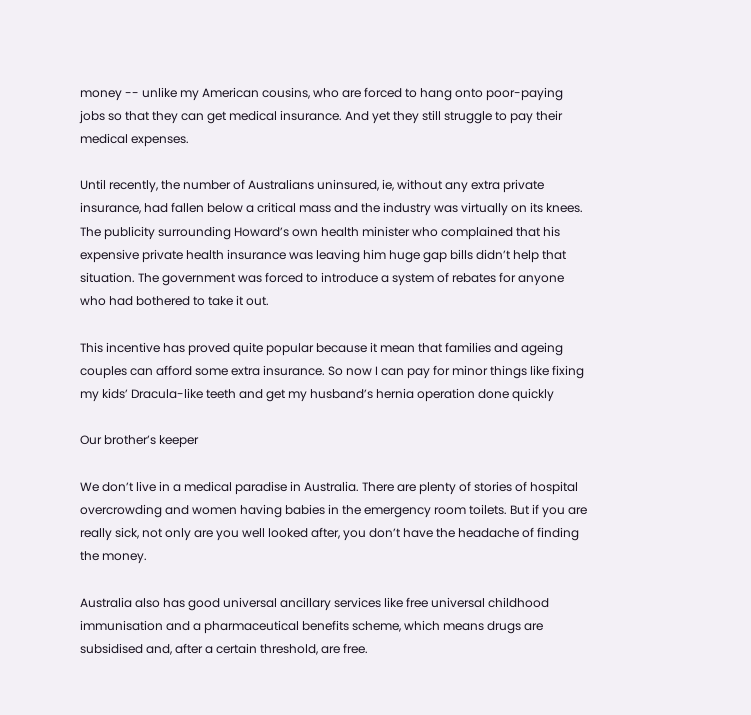money -- unlike my American cousins, who are forced to hang onto poor-paying jobs so that they can get medical insurance. And yet they still struggle to pay their medical expenses.

Until recently, the number of Australians uninsured, ie, without any extra private insurance, had fallen below a critical mass and the industry was virtually on its knees. The publicity surrounding Howard’s own health minister who complained that his expensive private health insurance was leaving him huge gap bills didn’t help that situation. The government was forced to introduce a system of rebates for anyone who had bothered to take it out.

This incentive has proved quite popular because it mean that families and ageing couples can afford some extra insurance. So now I can pay for minor things like fixing my kids’ Dracula-like teeth and get my husband’s hernia operation done quickly

Our brother’s keeper

We don’t live in a medical paradise in Australia. There are plenty of stories of hospital overcrowding and women having babies in the emergency room toilets. But if you are really sick, not only are you well looked after, you don’t have the headache of finding the money.

Australia also has good universal ancillary services like free universal childhood immunisation and a pharmaceutical benefits scheme, which means drugs are subsidised and, after a certain threshold, are free.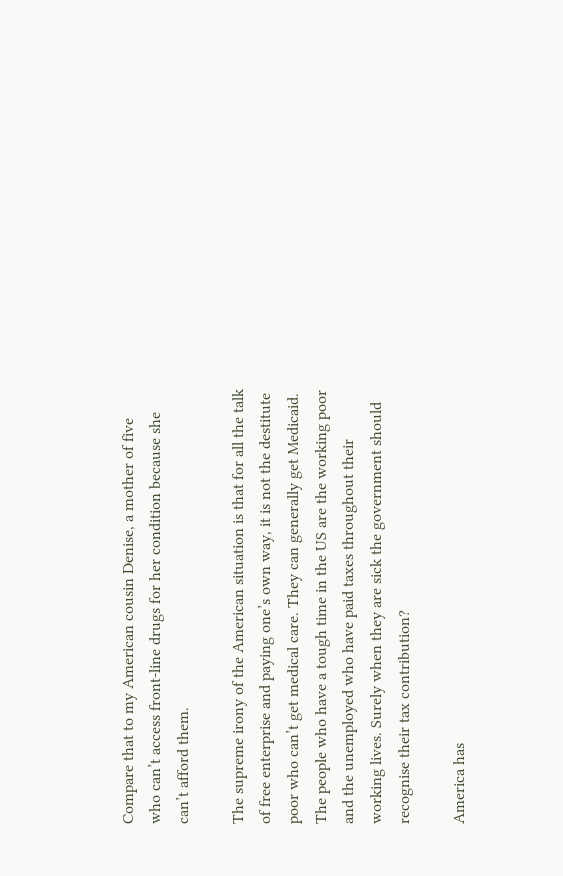Compare that to my American cousin Denise, a mother of five who can’t access front-line drugs for her condition because she can’t afford them.

The supreme irony of the American situation is that for all the talk of free enterprise and paying one’s own way, it is not the destitute poor who can’t get medical care. They can generally get Medicaid. The people who have a tough time in the US are the working poor and the unemployed who have paid taxes throughout their working lives. Surely when they are sick the government should recognise their tax contribution?

America has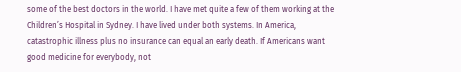some of the best doctors in the world. I have met quite a few of them working at the Children’s Hospital in Sydney. I have lived under both systems. In America, catastrophic illness plus no insurance can equal an early death. If Americans want good medicine for everybody, not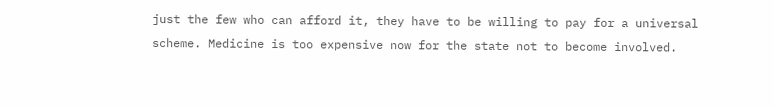just the few who can afford it, they have to be willing to pay for a universal scheme. Medicine is too expensive now for the state not to become involved.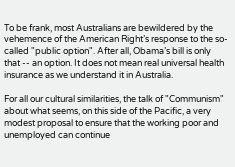To be frank, most Australians are bewildered by the vehemence of the American Right’s response to the so-called "public option". After all, Obama’s bill is only that -- an option. It does not mean real universal health insurance as we understand it in Australia.

For all our cultural similarities, the talk of "Communism" about what seems, on this side of the Pacific, a very modest proposal to ensure that the working poor and unemployed can continue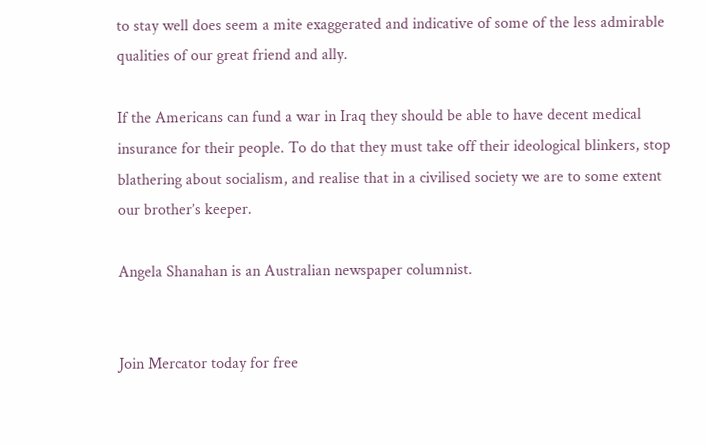to stay well does seem a mite exaggerated and indicative of some of the less admirable qualities of our great friend and ally.

If the Americans can fund a war in Iraq they should be able to have decent medical insurance for their people. To do that they must take off their ideological blinkers, stop blathering about socialism, and realise that in a civilised society we are to some extent our brother’s keeper.

Angela Shanahan is an Australian newspaper columnist.


Join Mercator today for free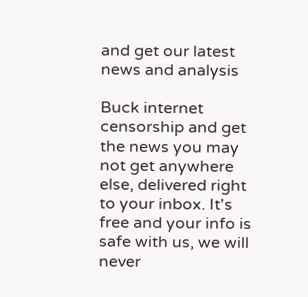and get our latest news and analysis

Buck internet censorship and get the news you may not get anywhere else, delivered right to your inbox. It's free and your info is safe with us, we will never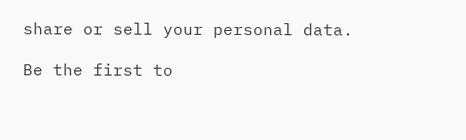share or sell your personal data.

Be the first to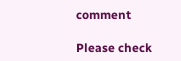comment

Please check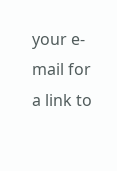your e-mail for a link to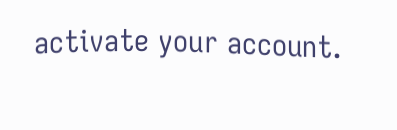activate your account.